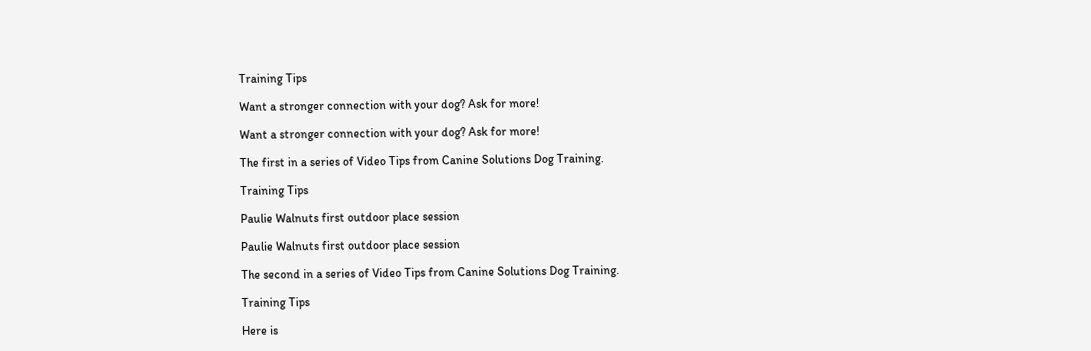Training Tips

Want a stronger connection with your dog? Ask for more!

Want a stronger connection with your dog? Ask for more!

The first in a series of Video Tips from Canine Solutions Dog Training.

Training Tips

Paulie Walnuts first outdoor place session

Paulie Walnuts first outdoor place session

The second in a series of Video Tips from Canine Solutions Dog Training.

Training Tips

Here is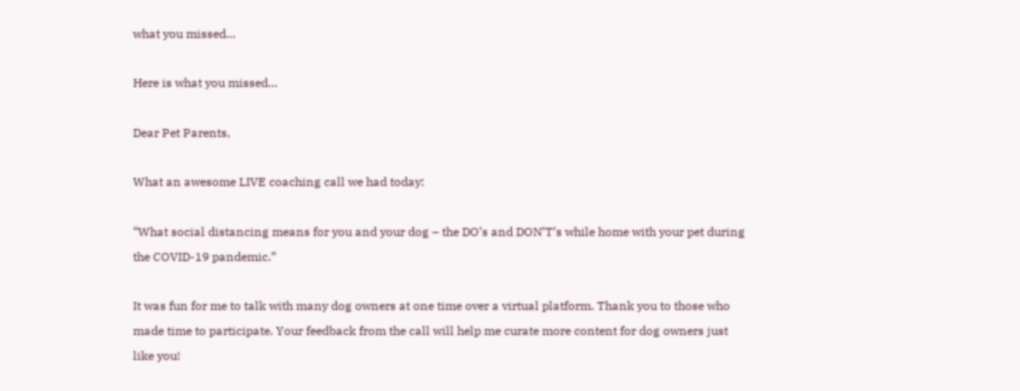what you missed…

Here is what you missed…

Dear Pet Parents,

What an awesome LIVE coaching call we had today:

“What social distancing means for you and your dog – the DO’s and DON’T’s while home with your pet during the COVID-19 pandemic.”

It was fun for me to talk with many dog owners at one time over a virtual platform. Thank you to those who made time to participate. Your feedback from the call will help me curate more content for dog owners just like you!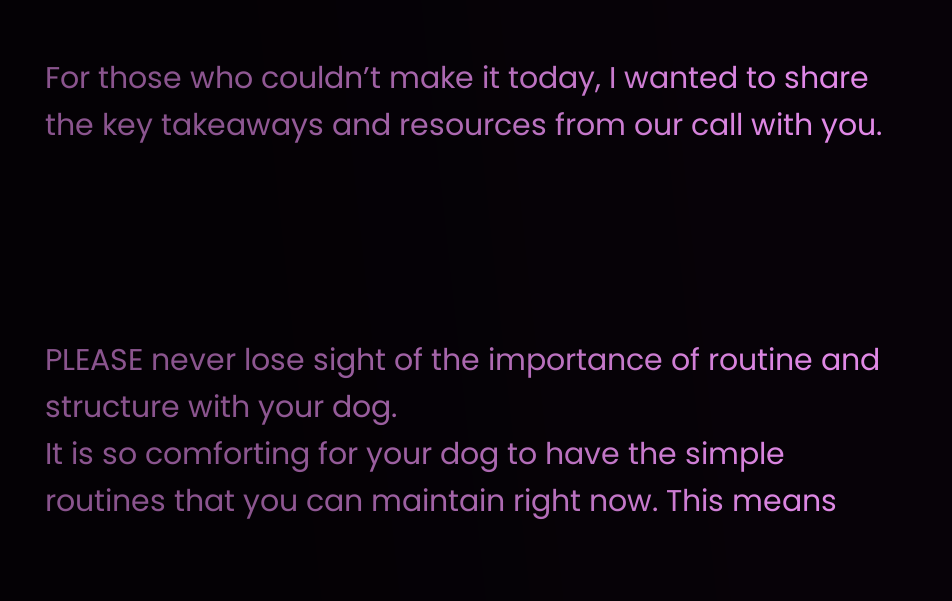For those who couldn’t make it today, I wanted to share the key takeaways and resources from our call with you.




PLEASE never lose sight of the importance of routine and structure with your dog.
It is so comforting for your dog to have the simple routines that you can maintain right now. This means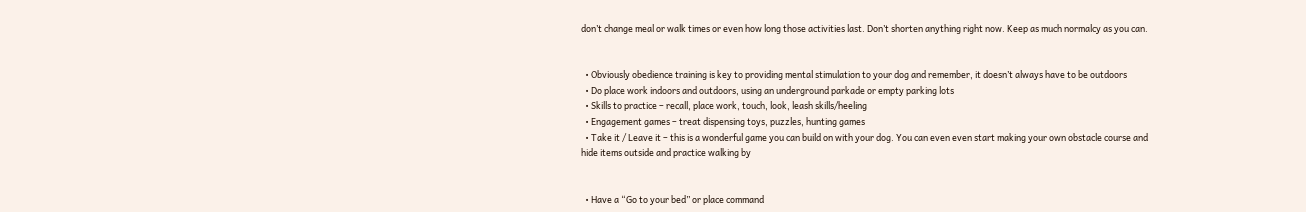don’t change meal or walk times or even how long those activities last. Don’t shorten anything right now. Keep as much normalcy as you can.


  • Obviously obedience training is key to providing mental stimulation to your dog and remember, it doesn’t always have to be outdoors
  • Do place work indoors and outdoors, using an underground parkade or empty parking lots
  • Skills to practice – recall, place work, touch, look, leash skills/heeling
  • Engagement games – treat dispensing toys, puzzles, hunting games
  • Take it / Leave it – this is a wonderful game you can build on with your dog. You can even even start making your own obstacle course and hide items outside and practice walking by


  • Have a “Go to your bed” or place command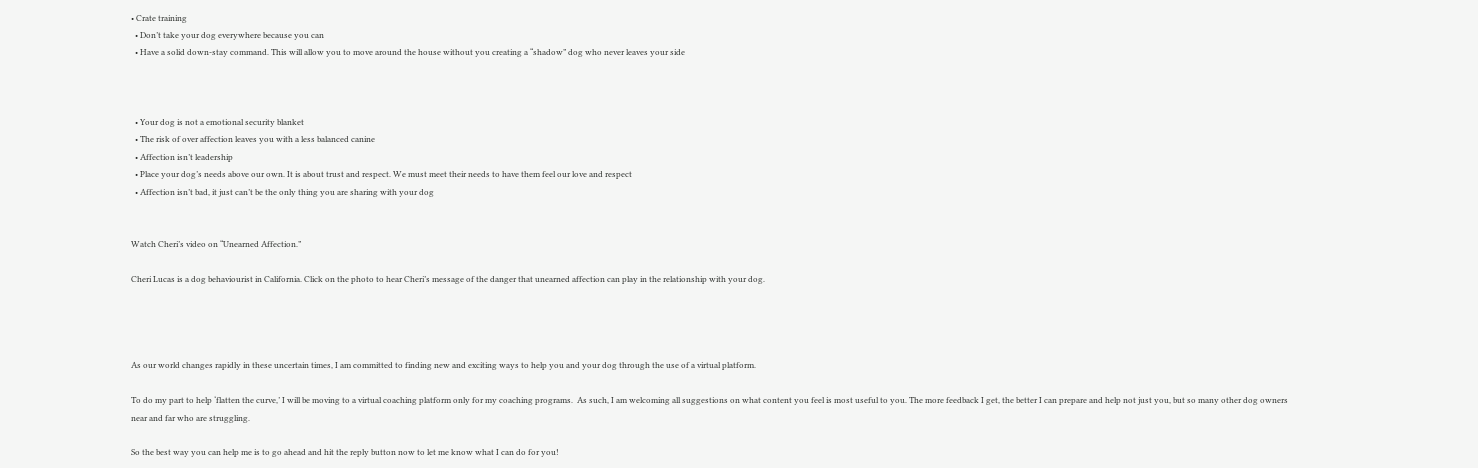• Crate training
  • Don’t take your dog everywhere because you can
  • Have a solid down-stay command. This will allow you to move around the house without you creating a “shadow” dog who never leaves your side



  • Your dog is not a emotional security blanket
  • The risk of over affection leaves you with a less balanced canine
  • Affection isn’t leadership
  • Place your dog’s needs above our own. It is about trust and respect. We must meet their needs to have them feel our love and respect
  • Affection isn’t bad, it just can’t be the only thing you are sharing with your dog


Watch Cheri’s video on “Unearned Affection.”

Cheri Lucas is a dog behaviourist in California. Click on the photo to hear Cheri’s message of the danger that unearned affection can play in the relationship with your dog.




As our world changes rapidly in these uncertain times, I am committed to finding new and exciting ways to help you and your dog through the use of a virtual platform.

To do my part to help ‘flatten the curve,’ I will be moving to a virtual coaching platform only for my coaching programs.  As such, I am welcoming all suggestions on what content you feel is most useful to you. The more feedback I get, the better I can prepare and help not just you, but so many other dog owners near and far who are struggling.

So the best way you can help me is to go ahead and hit the reply button now to let me know what I can do for you!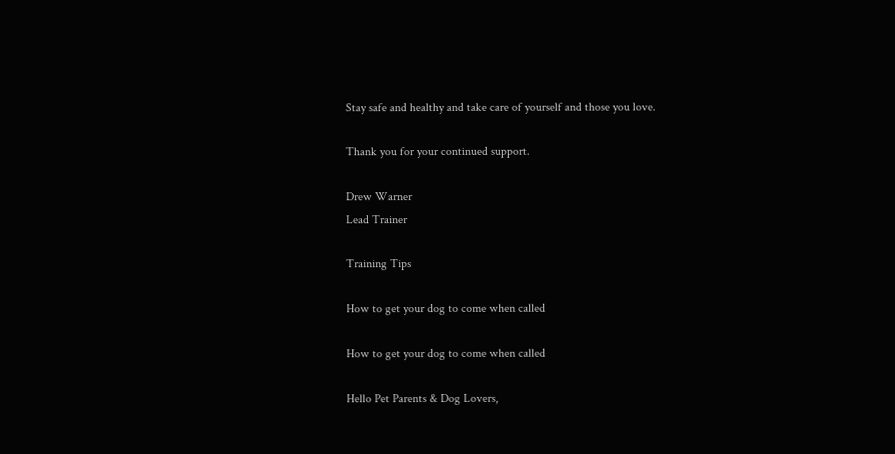Stay safe and healthy and take care of yourself and those you love.

Thank you for your continued support.

Drew Warner
Lead Trainer

Training Tips

How to get your dog to come when called

How to get your dog to come when called

Hello Pet Parents & Dog Lovers,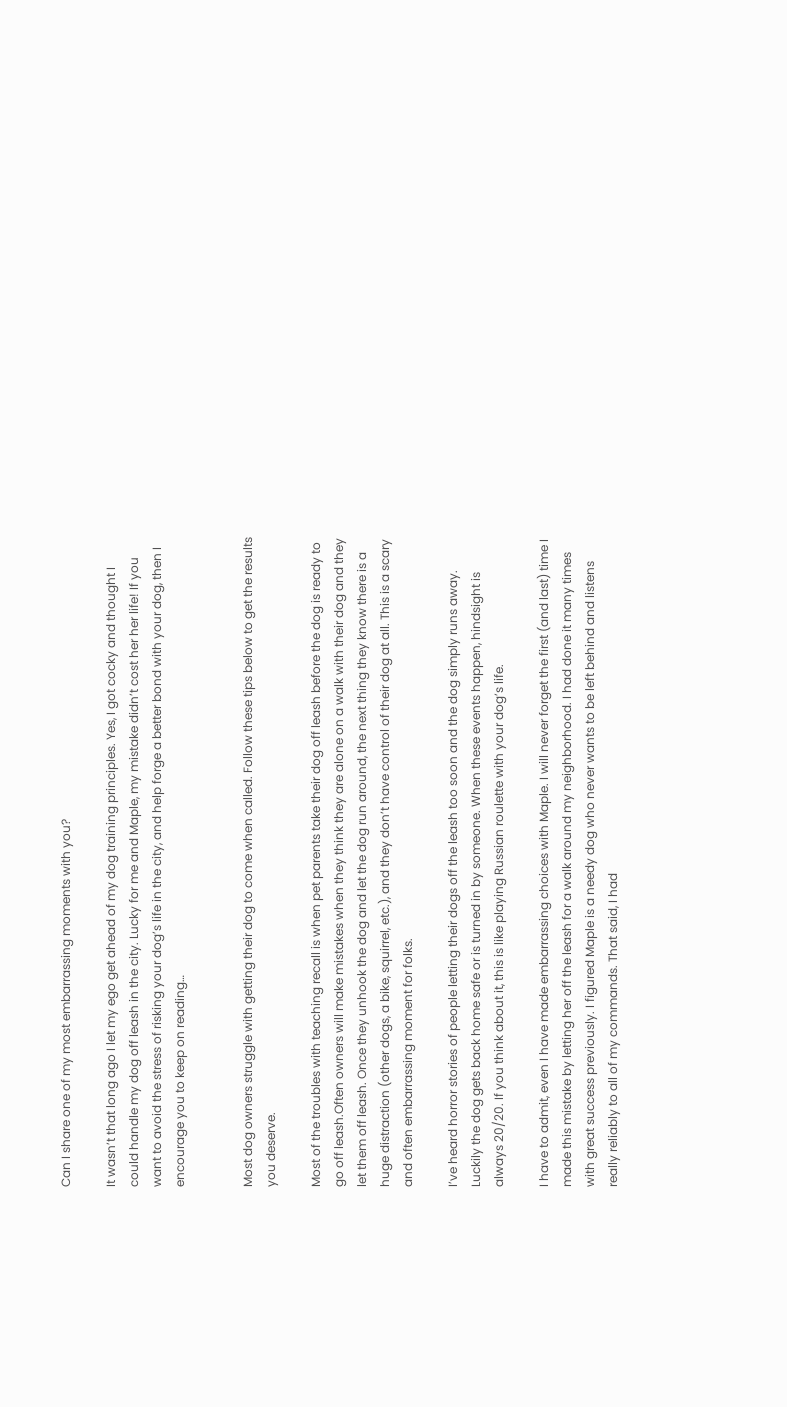Can I share one of my most embarrassing moments with you?

It wasn’t that long ago I let my ego get ahead of my dog training principles. Yes, I got cocky and thought I could handle my dog off leash in the city. Lucky for me and Maple, my mistake didn’t cost her her life! If you want to avoid the stress of risking your dog’s life in the city, and help forge a better bond with your dog, then I encourage you to keep on reading…


Most dog owners struggle with getting their dog to come when called. Follow these tips below to get the results you deserve.

Most of the troubles with teaching recall is when pet parents take their dog off leash before the dog is ready to go off leash.Often owners will make mistakes when they think they are alone on a walk with their dog and they let them off leash. Once they unhook the dog and let the dog run around, the next thing they know there is a huge distraction (other dogs, a bike, squirrel, etc.), and they don’t have control of their dog at all. This is a scary and often embarrassing moment for folks.

I’ve heard horror stories of people letting their dogs off the leash too soon and the dog simply runs away. Luckily the dog gets back home safe or is turned in by someone. When these events happen, hindsight is always 20/20. If you think about it, this is like playing Russian roulette with your dog’s life.

I have to admit, even I have made embarrassing choices with Maple. I will never forget the first (and last) time I made this mistake by letting her off the leash for a walk around my neighborhood. I had done it many times with great success previously. I figured Maple is a needy dog who never wants to be left behind and listens really reliably to all of my commands. That said, I had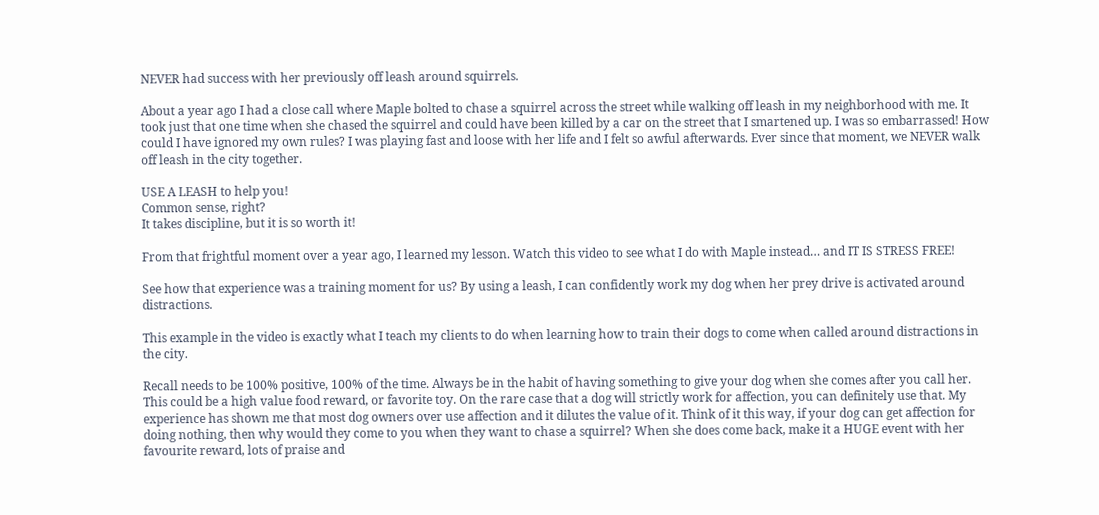NEVER had success with her previously off leash around squirrels.

About a year ago I had a close call where Maple bolted to chase a squirrel across the street while walking off leash in my neighborhood with me. It took just that one time when she chased the squirrel and could have been killed by a car on the street that I smartened up. I was so embarrassed! How could I have ignored my own rules? I was playing fast and loose with her life and I felt so awful afterwards. Ever since that moment, we NEVER walk off leash in the city together.

USE A LEASH to help you!
Common sense, right?
It takes discipline, but it is so worth it!

From that frightful moment over a year ago, I learned my lesson. Watch this video to see what I do with Maple instead… and IT IS STRESS FREE!

See how that experience was a training moment for us? By using a leash, I can confidently work my dog when her prey drive is activated around distractions.

This example in the video is exactly what I teach my clients to do when learning how to train their dogs to come when called around distractions in the city.

Recall needs to be 100% positive, 100% of the time. Always be in the habit of having something to give your dog when she comes after you call her. This could be a high value food reward, or favorite toy. On the rare case that a dog will strictly work for affection, you can definitely use that. My experience has shown me that most dog owners over use affection and it dilutes the value of it. Think of it this way, if your dog can get affection for doing nothing, then why would they come to you when they want to chase a squirrel? When she does come back, make it a HUGE event with her favourite reward, lots of praise and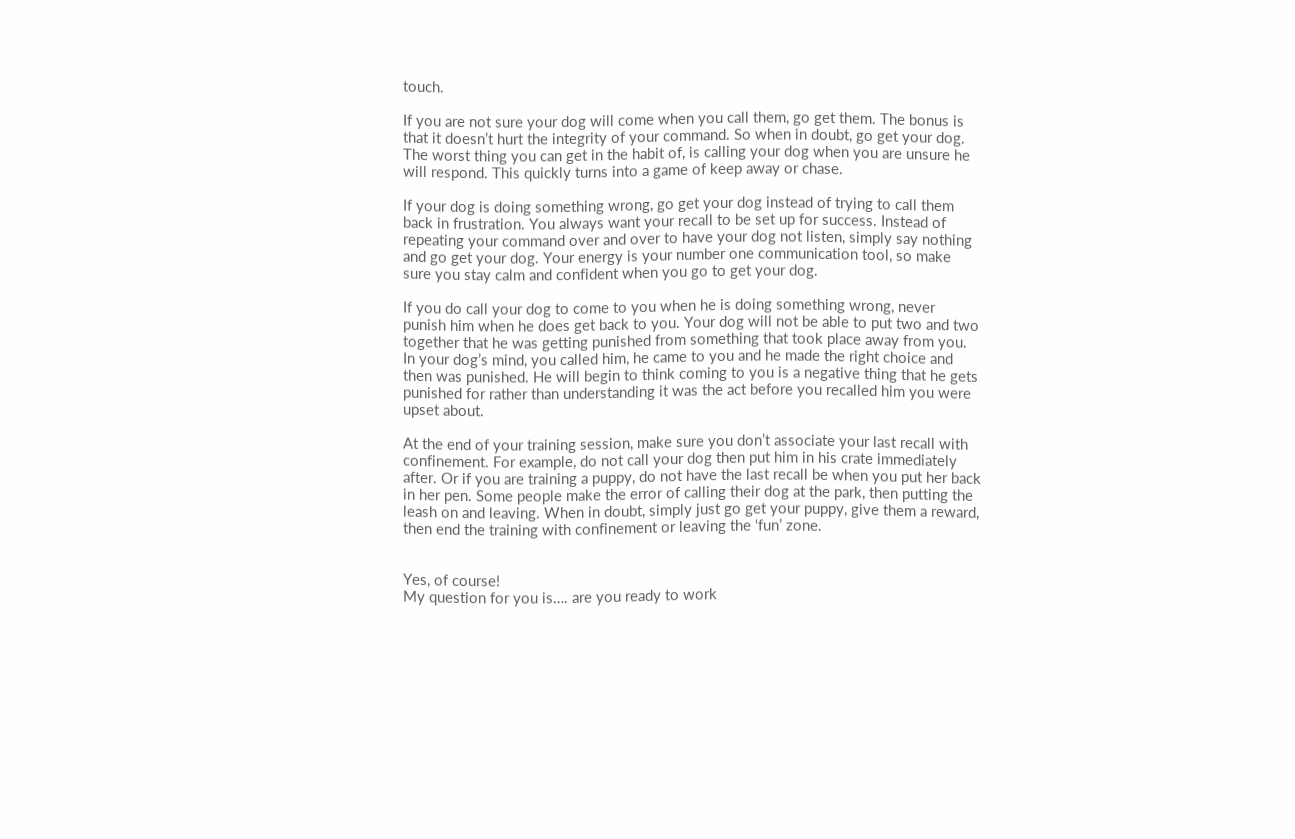touch.

If you are not sure your dog will come when you call them, go get them. The bonus is that it doesn’t hurt the integrity of your command. So when in doubt, go get your dog. The worst thing you can get in the habit of, is calling your dog when you are unsure he will respond. This quickly turns into a game of keep away or chase.

If your dog is doing something wrong, go get your dog instead of trying to call them back in frustration. You always want your recall to be set up for success. Instead of repeating your command over and over to have your dog not listen, simply say nothing and go get your dog. Your energy is your number one communication tool, so make sure you stay calm and confident when you go to get your dog.

If you do call your dog to come to you when he is doing something wrong, never punish him when he does get back to you. Your dog will not be able to put two and two together that he was getting punished from something that took place away from you.  In your dog’s mind, you called him, he came to you and he made the right choice and then was punished. He will begin to think coming to you is a negative thing that he gets punished for rather than understanding it was the act before you recalled him you were upset about.

At the end of your training session, make sure you don’t associate your last recall with confinement. For example, do not call your dog then put him in his crate immediately after. Or if you are training a puppy, do not have the last recall be when you put her back in her pen. Some people make the error of calling their dog at the park, then putting the leash on and leaving. When in doubt, simply just go get your puppy, give them a reward, then end the training with confinement or leaving the ‘fun’ zone.


Yes, of course!
My question for you is…. are you ready to work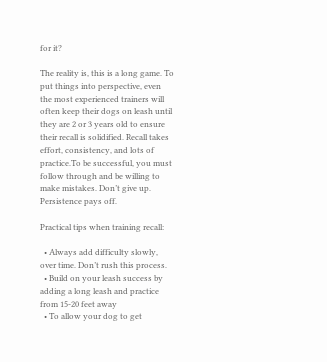for it?

The reality is, this is a long game. To put things into perspective, even the most experienced trainers will often keep their dogs on leash until they are 2 or 3 years old to ensure their recall is solidified. Recall takes effort, consistency, and lots of practice.To be successful, you must follow through and be willing to make mistakes. Don’t give up. Persistence pays off.

Practical tips when training recall:

  • Always add difficulty slowly, over time. Don’t rush this process.
  • Build on your leash success by adding a long leash and practice from 15-20 feet away
  • To allow your dog to get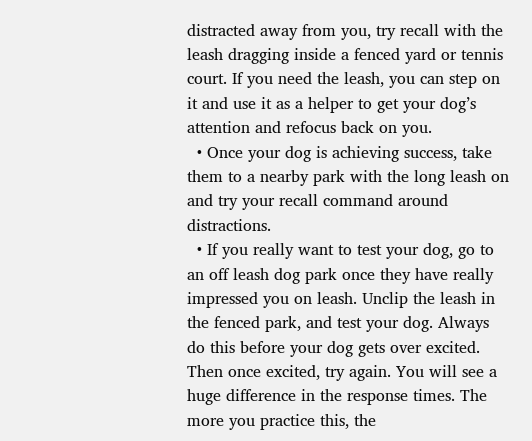distracted away from you, try recall with the leash dragging inside a fenced yard or tennis court. If you need the leash, you can step on it and use it as a helper to get your dog’s attention and refocus back on you.
  • Once your dog is achieving success, take them to a nearby park with the long leash on and try your recall command around distractions.
  • If you really want to test your dog, go to an off leash dog park once they have really impressed you on leash. Unclip the leash in the fenced park, and test your dog. Always do this before your dog gets over excited. Then once excited, try again. You will see a huge difference in the response times. The more you practice this, the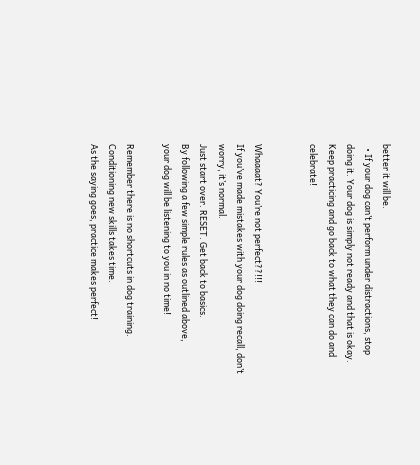better it will be.
  • If your dog can’t perform under distractions, stop doing it. Your dog is simply not ready and that is okay. Keep practicing and go back to what they can do and celebrate!


Whaaaat? You’re not perfect??!!!
If you’ve made mistakes with your dog doing recall, don’t worry, it’s normal.
Just start over. RESET. Get back to basics.
By following a few simple rules as outlined above,
your dog will be listening to you in no time!

Remember there is no shortcuts in dog training.
Conditioning new skills takes time.
As the saying goes, practice makes perfect!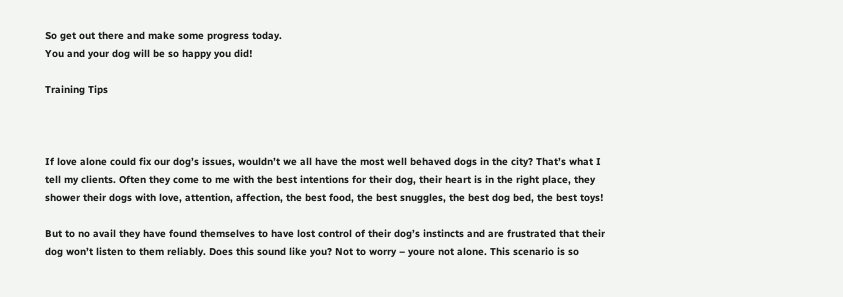So get out there and make some progress today.
You and your dog will be so happy you did!

Training Tips



If love alone could fix our dog’s issues, wouldn’t we all have the most well behaved dogs in the city? That’s what I tell my clients. Often they come to me with the best intentions for their dog, their heart is in the right place, they shower their dogs with love, attention, affection, the best food, the best snuggles, the best dog bed, the best toys!

But to no avail they have found themselves to have lost control of their dog’s instincts and are frustrated that their dog won’t listen to them reliably. Does this sound like you? Not to worry – youre not alone. This scenario is so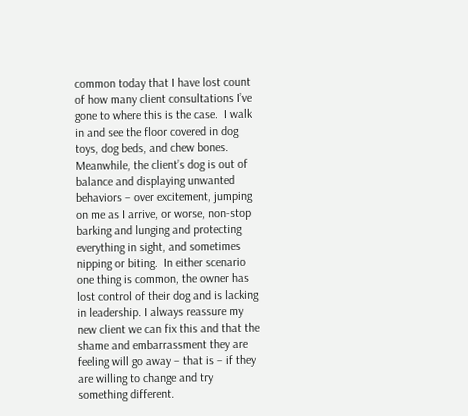common today that I have lost count of how many client consultations I’ve gone to where this is the case.  I walk in and see the floor covered in dog toys, dog beds, and chew bones. Meanwhile, the client’s dog is out of balance and displaying unwanted behaviors – over excitement, jumping on me as I arrive, or worse, non-stop barking and lunging and protecting everything in sight, and sometimes nipping or biting.  In either scenario one thing is common, the owner has lost control of their dog and is lacking in leadership. I always reassure my new client we can fix this and that the shame and embarrassment they are feeling will go away – that is – if they are willing to change and try something different.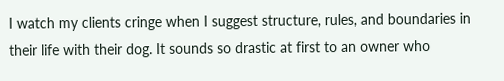I watch my clients cringe when I suggest structure, rules, and boundaries in their life with their dog. It sounds so drastic at first to an owner who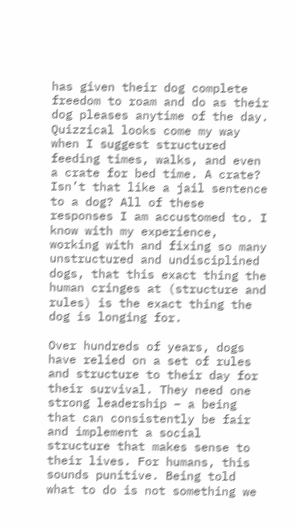has given their dog complete freedom to roam and do as their dog pleases anytime of the day.  Quizzical looks come my way when I suggest structured feeding times, walks, and even a crate for bed time. A crate? Isn’t that like a jail sentence to a dog? All of these responses I am accustomed to. I know with my experience, working with and fixing so many unstructured and undisciplined dogs, that this exact thing the human cringes at (structure and rules) is the exact thing the dog is longing for.

Over hundreds of years, dogs have relied on a set of rules and structure to their day for their survival. They need one strong leadership – a being that can consistently be fair and implement a social structure that makes sense to their lives. For humans, this sounds punitive. Being told what to do is not something we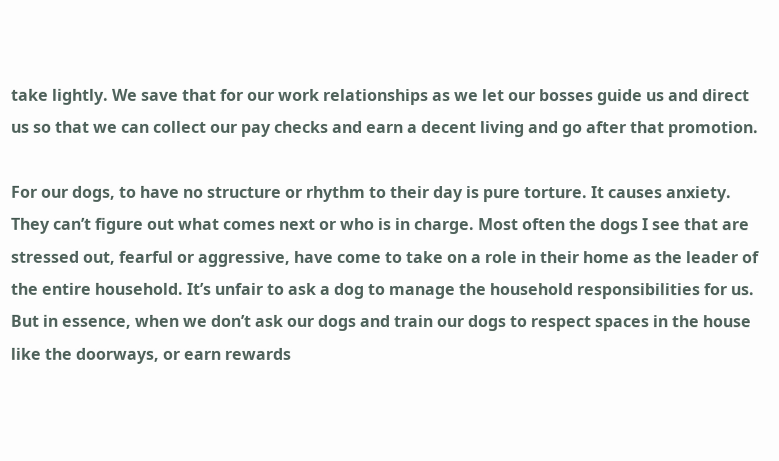take lightly. We save that for our work relationships as we let our bosses guide us and direct us so that we can collect our pay checks and earn a decent living and go after that promotion.

For our dogs, to have no structure or rhythm to their day is pure torture. It causes anxiety. They can’t figure out what comes next or who is in charge. Most often the dogs I see that are stressed out, fearful or aggressive, have come to take on a role in their home as the leader of the entire household. It’s unfair to ask a dog to manage the household responsibilities for us. But in essence, when we don’t ask our dogs and train our dogs to respect spaces in the house like the doorways, or earn rewards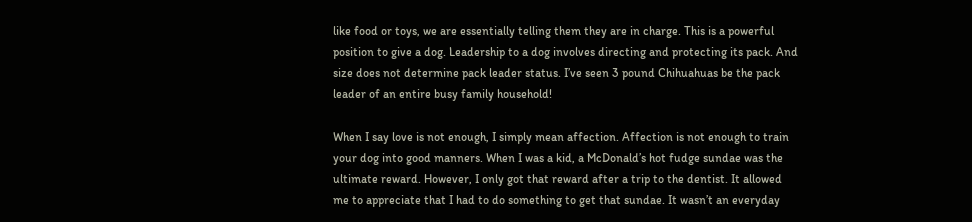like food or toys, we are essentially telling them they are in charge. This is a powerful position to give a dog. Leadership to a dog involves directing and protecting its pack. And size does not determine pack leader status. I’ve seen 3 pound Chihuahuas be the pack leader of an entire busy family household!

When I say love is not enough, I simply mean affection. Affection is not enough to train your dog into good manners. When I was a kid, a McDonald’s hot fudge sundae was the ultimate reward. However, I only got that reward after a trip to the dentist. It allowed me to appreciate that I had to do something to get that sundae. It wasn’t an everyday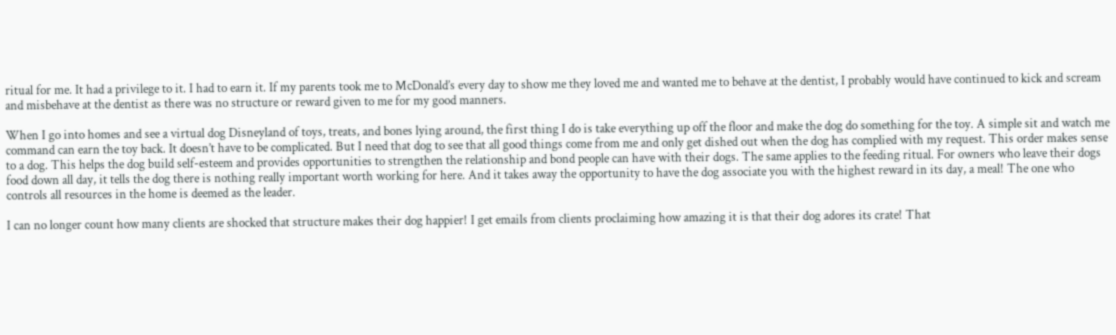ritual for me. It had a privilege to it. I had to earn it. If my parents took me to McDonald’s every day to show me they loved me and wanted me to behave at the dentist, I probably would have continued to kick and scream and misbehave at the dentist as there was no structure or reward given to me for my good manners.

When I go into homes and see a virtual dog Disneyland of toys, treats, and bones lying around, the first thing I do is take everything up off the floor and make the dog do something for the toy. A simple sit and watch me command can earn the toy back. It doesn’t have to be complicated. But I need that dog to see that all good things come from me and only get dished out when the dog has complied with my request. This order makes sense to a dog. This helps the dog build self-esteem and provides opportunities to strengthen the relationship and bond people can have with their dogs. The same applies to the feeding ritual. For owners who leave their dogs food down all day, it tells the dog there is nothing really important worth working for here. And it takes away the opportunity to have the dog associate you with the highest reward in its day, a meal! The one who controls all resources in the home is deemed as the leader.

I can no longer count how many clients are shocked that structure makes their dog happier! I get emails from clients proclaiming how amazing it is that their dog adores its crate! That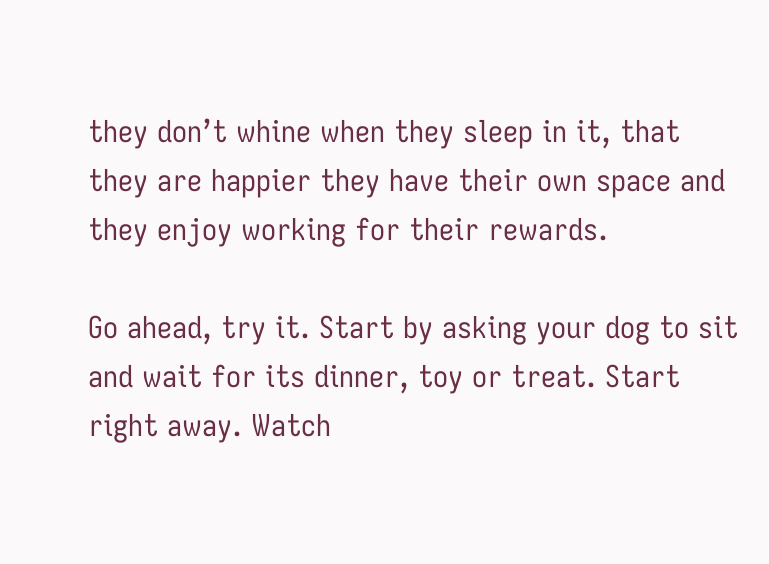they don’t whine when they sleep in it, that they are happier they have their own space and they enjoy working for their rewards.

Go ahead, try it. Start by asking your dog to sit and wait for its dinner, toy or treat. Start right away. Watch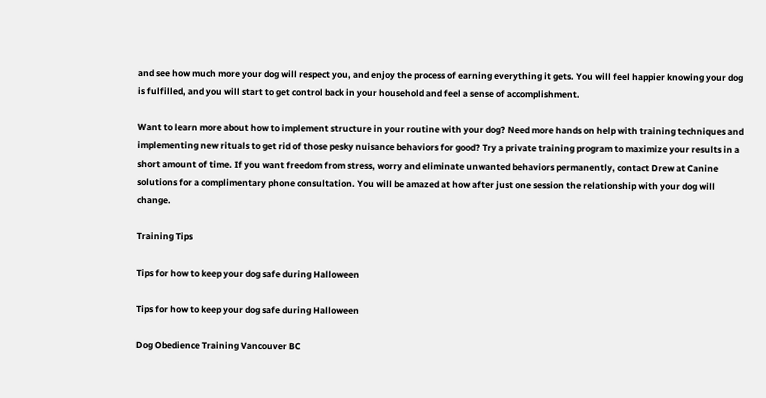and see how much more your dog will respect you, and enjoy the process of earning everything it gets. You will feel happier knowing your dog is fulfilled, and you will start to get control back in your household and feel a sense of accomplishment.

Want to learn more about how to implement structure in your routine with your dog? Need more hands on help with training techniques and implementing new rituals to get rid of those pesky nuisance behaviors for good? Try a private training program to maximize your results in a short amount of time. If you want freedom from stress, worry and eliminate unwanted behaviors permanently, contact Drew at Canine solutions for a complimentary phone consultation. You will be amazed at how after just one session the relationship with your dog will change.

Training Tips

Tips for how to keep your dog safe during Halloween

Tips for how to keep your dog safe during Halloween

Dog Obedience Training Vancouver BC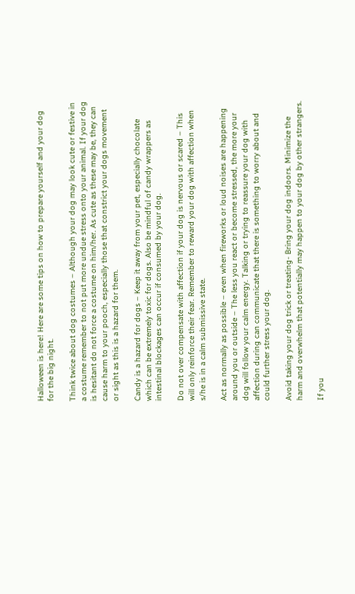Halloween is here! Here are some tips on how to prepare yourself and your dog for the big night.

Think twice about dog costumes – Although your dog may look cute or festive in a costume remember to not put more undue stress onto your animal. If your dog is hesitant do not force a costume on him/her. As cute as these may be, they can cause harm to your pooch, especially those that constrict your dogs movement or sight as this is a hazard for them.

Candy is a hazard for dogs – Keep it away from your pet, especially chocolate which can be extremely toxic for dogs. Also be mindful of candy wrappers as intestinal blockages can occur if consumed by your dog.

Do not over compensate with affection if your dog is nervous or scared – This will only reinforce their fear. Remember to reward your dog with affection when s/he is in a calm submissive state.

Act as normally as possible – even when fireworks or loud noises are happening around you or outside – The less you react or become stressed, the more your dog will follow your calm energy. Talking or trying to reassure your dog with affection during can communicate that there is something to worry about and could further stress your dog.

Avoid taking your dog trick or treating- Bring your dog indoors. Minimize the harm and overwhelm that potentially may happen to your dog by other strangers.

If you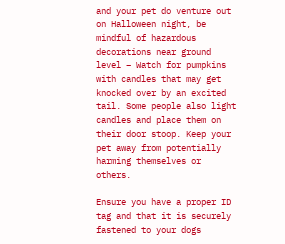and your pet do venture out on Halloween night, be mindful of hazardous decorations near ground level – Watch for pumpkins with candles that may get knocked over by an excited tail. Some people also light candles and place them on their door stoop. Keep your pet away from potentially harming themselves or others.

Ensure you have a proper ID tag and that it is securely fastened to your dogs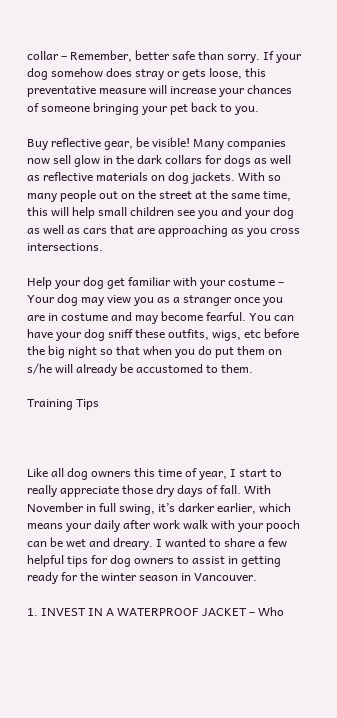collar – Remember, better safe than sorry. If your dog somehow does stray or gets loose, this preventative measure will increase your chances of someone bringing your pet back to you.

Buy reflective gear, be visible! Many companies now sell glow in the dark collars for dogs as well as reflective materials on dog jackets. With so many people out on the street at the same time, this will help small children see you and your dog as well as cars that are approaching as you cross intersections.

Help your dog get familiar with your costume – Your dog may view you as a stranger once you are in costume and may become fearful. You can have your dog sniff these outfits, wigs, etc before the big night so that when you do put them on s/he will already be accustomed to them.

Training Tips



Like all dog owners this time of year, I start to really appreciate those dry days of fall. With November in full swing, it’s darker earlier, which means your daily after work walk with your pooch can be wet and dreary. I wanted to share a few helpful tips for dog owners to assist in getting ready for the winter season in Vancouver.

1. INVEST IN A WATERPROOF JACKET – Who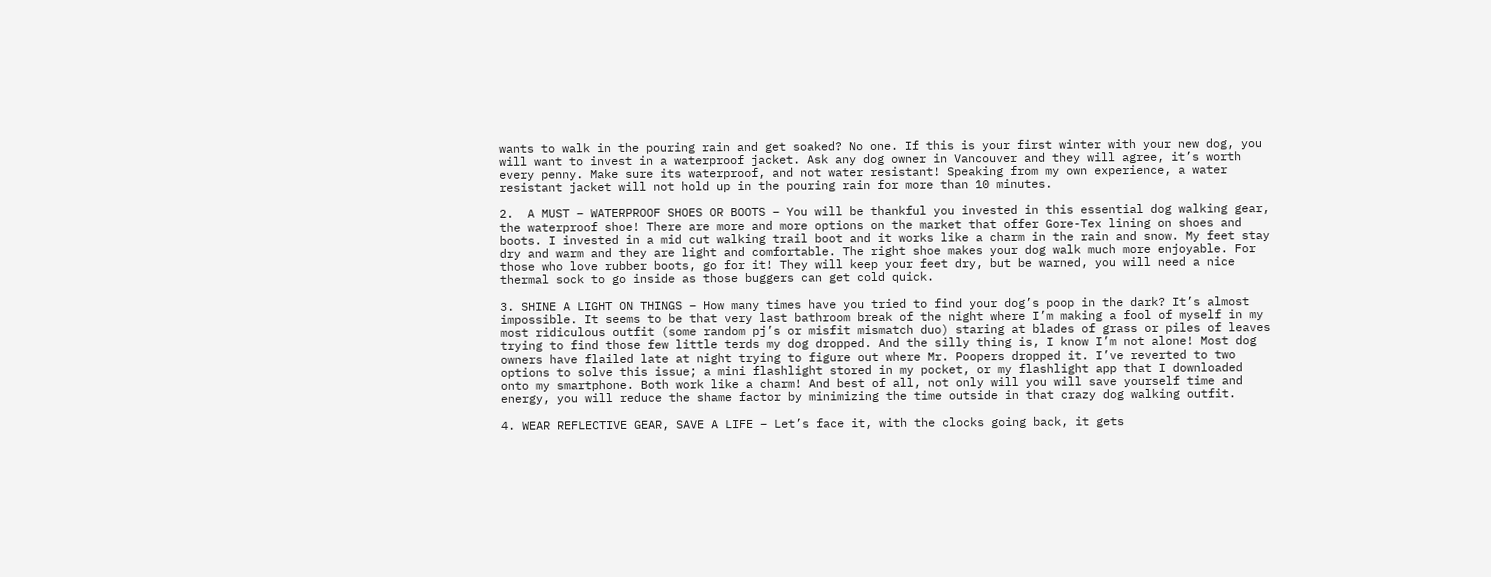wants to walk in the pouring rain and get soaked? No one. If this is your first winter with your new dog, you will want to invest in a waterproof jacket. Ask any dog owner in Vancouver and they will agree, it’s worth every penny. Make sure its waterproof, and not water resistant! Speaking from my own experience, a water resistant jacket will not hold up in the pouring rain for more than 10 minutes.

2.  A MUST – WATERPROOF SHOES OR BOOTS – You will be thankful you invested in this essential dog walking gear, the waterproof shoe! There are more and more options on the market that offer Gore-Tex lining on shoes and boots. I invested in a mid cut walking trail boot and it works like a charm in the rain and snow. My feet stay dry and warm and they are light and comfortable. The right shoe makes your dog walk much more enjoyable. For those who love rubber boots, go for it! They will keep your feet dry, but be warned, you will need a nice thermal sock to go inside as those buggers can get cold quick.

3. SHINE A LIGHT ON THINGS – How many times have you tried to find your dog’s poop in the dark? It’s almost impossible. It seems to be that very last bathroom break of the night where I’m making a fool of myself in my most ridiculous outfit (some random pj’s or misfit mismatch duo) staring at blades of grass or piles of leaves trying to find those few little terds my dog dropped. And the silly thing is, I know I’m not alone! Most dog owners have flailed late at night trying to figure out where Mr. Poopers dropped it. I’ve reverted to two options to solve this issue; a mini flashlight stored in my pocket, or my flashlight app that I downloaded onto my smartphone. Both work like a charm! And best of all, not only will you will save yourself time and energy, you will reduce the shame factor by minimizing the time outside in that crazy dog walking outfit.

4. WEAR REFLECTIVE GEAR, SAVE A LIFE – Let’s face it, with the clocks going back, it gets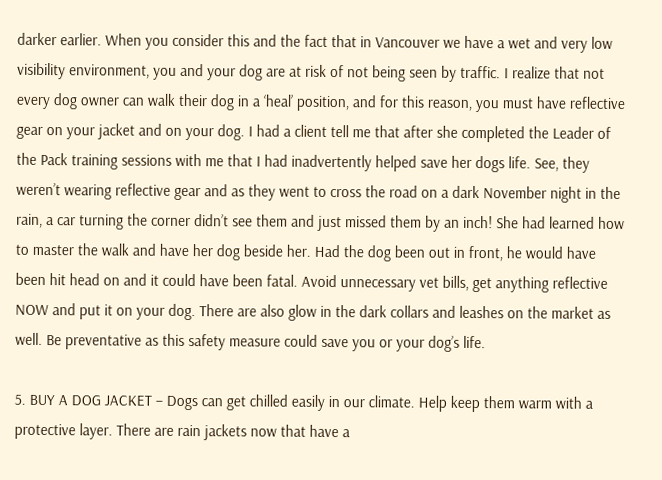darker earlier. When you consider this and the fact that in Vancouver we have a wet and very low visibility environment, you and your dog are at risk of not being seen by traffic. I realize that not every dog owner can walk their dog in a ‘heal’ position, and for this reason, you must have reflective gear on your jacket and on your dog. I had a client tell me that after she completed the Leader of the Pack training sessions with me that I had inadvertently helped save her dogs life. See, they weren’t wearing reflective gear and as they went to cross the road on a dark November night in the rain, a car turning the corner didn’t see them and just missed them by an inch! She had learned how to master the walk and have her dog beside her. Had the dog been out in front, he would have been hit head on and it could have been fatal. Avoid unnecessary vet bills, get anything reflective NOW and put it on your dog. There are also glow in the dark collars and leashes on the market as well. Be preventative as this safety measure could save you or your dog’s life.

5. BUY A DOG JACKET – Dogs can get chilled easily in our climate. Help keep them warm with a protective layer. There are rain jackets now that have a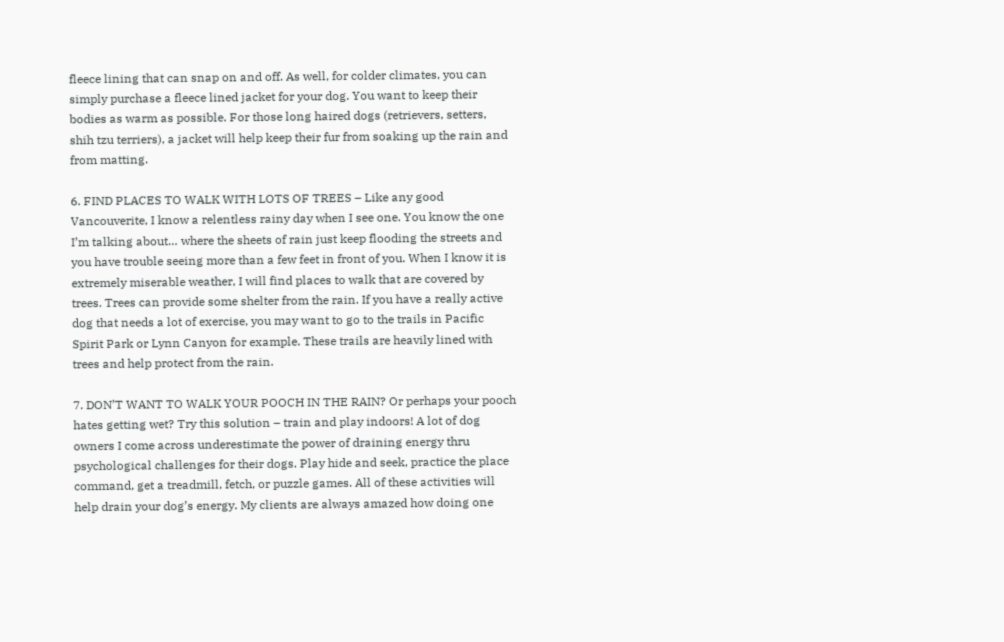fleece lining that can snap on and off. As well, for colder climates, you can simply purchase a fleece lined jacket for your dog. You want to keep their bodies as warm as possible. For those long haired dogs (retrievers, setters, shih tzu terriers), a jacket will help keep their fur from soaking up the rain and from matting.

6. FIND PLACES TO WALK WITH LOTS OF TREES – Like any good Vancouverite, I know a relentless rainy day when I see one. You know the one I’m talking about… where the sheets of rain just keep flooding the streets and you have trouble seeing more than a few feet in front of you. When I know it is extremely miserable weather, I will find places to walk that are covered by trees. Trees can provide some shelter from the rain. If you have a really active dog that needs a lot of exercise, you may want to go to the trails in Pacific Spirit Park or Lynn Canyon for example. These trails are heavily lined with trees and help protect from the rain.

7. DON’T WANT TO WALK YOUR POOCH IN THE RAIN? Or perhaps your pooch hates getting wet? Try this solution – train and play indoors! A lot of dog owners I come across underestimate the power of draining energy thru psychological challenges for their dogs. Play hide and seek, practice the place command, get a treadmill, fetch, or puzzle games. All of these activities will help drain your dog’s energy. My clients are always amazed how doing one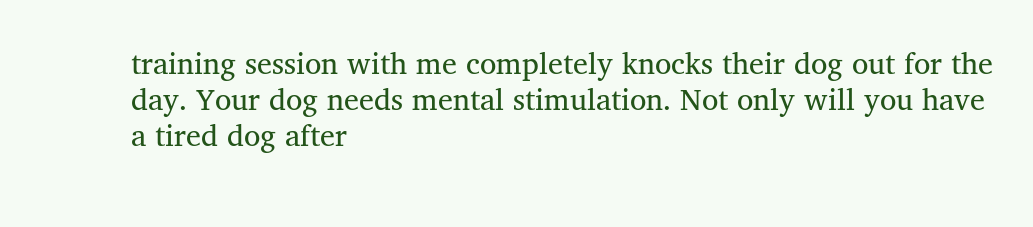training session with me completely knocks their dog out for the day. Your dog needs mental stimulation. Not only will you have a tired dog after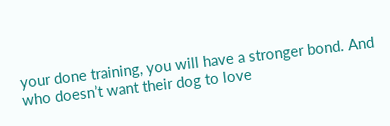your done training, you will have a stronger bond. And who doesn’t want their dog to love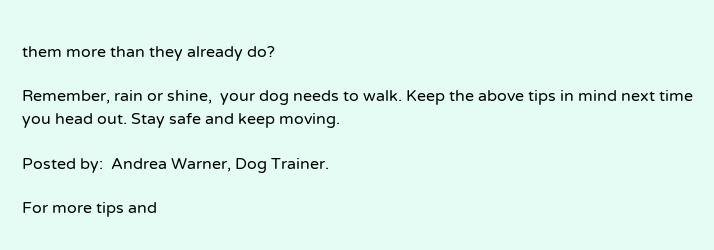them more than they already do?

Remember, rain or shine,  your dog needs to walk. Keep the above tips in mind next time you head out. Stay safe and keep moving.

Posted by:  Andrea Warner, Dog Trainer.

For more tips and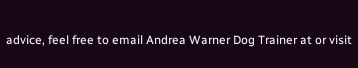advice, feel free to email Andrea Warner Dog Trainer at or visit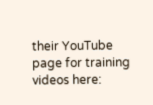their YouTube page for training videos here: